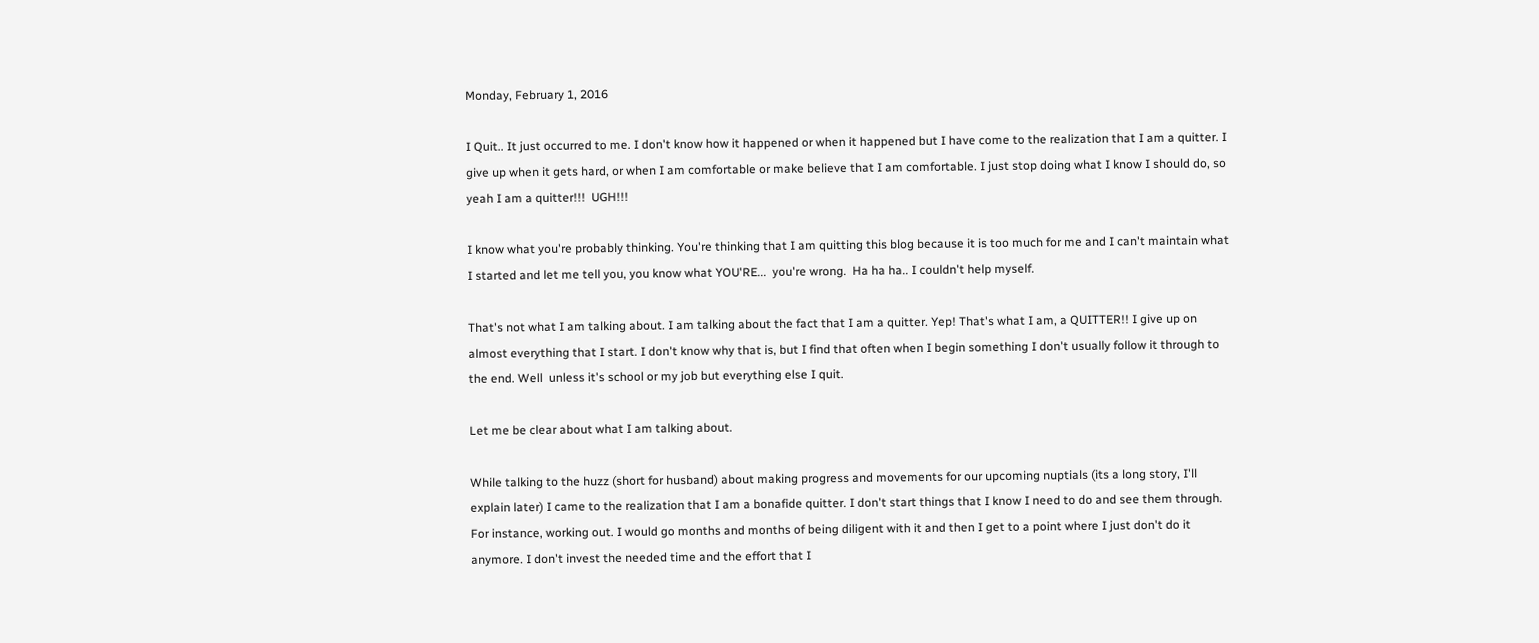Monday, February 1, 2016

I Quit.. It just occurred to me. I don't know how it happened or when it happened but I have come to the realization that I am a quitter. I give up when it gets hard, or when I am comfortable or make believe that I am comfortable. I just stop doing what I know I should do, so yeah I am a quitter!!!  UGH!!!

I know what you're probably thinking. You're thinking that I am quitting this blog because it is too much for me and I can't maintain what I started and let me tell you, you know what YOU'RE...  you're wrong.  Ha ha ha.. I couldn't help myself.

That's not what I am talking about. I am talking about the fact that I am a quitter. Yep! That's what I am, a QUITTER!! I give up on almost everything that I start. I don't know why that is, but I find that often when I begin something I don't usually follow it through to the end. Well  unless it's school or my job but everything else I quit.

Let me be clear about what I am talking about.

While talking to the huzz (short for husband) about making progress and movements for our upcoming nuptials (its a long story, I'll explain later) I came to the realization that I am a bonafide quitter. I don't start things that I know I need to do and see them through. For instance, working out. I would go months and months of being diligent with it and then I get to a point where I just don't do it anymore. I don't invest the needed time and the effort that I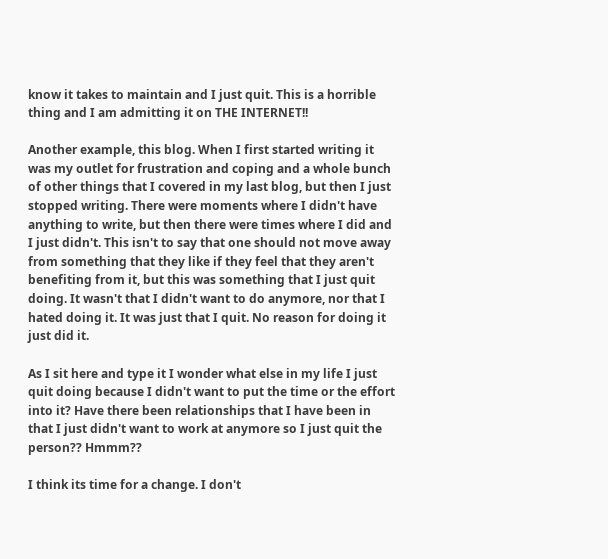know it takes to maintain and I just quit. This is a horrible thing and I am admitting it on THE INTERNET!!

Another example, this blog. When I first started writing it was my outlet for frustration and coping and a whole bunch of other things that I covered in my last blog, but then I just stopped writing. There were moments where I didn't have anything to write, but then there were times where I did and I just didn't. This isn't to say that one should not move away from something that they like if they feel that they aren't benefiting from it, but this was something that I just quit doing. It wasn't that I didn't want to do anymore, nor that I hated doing it. It was just that I quit. No reason for doing it just did it.

As I sit here and type it I wonder what else in my life I just quit doing because I didn't want to put the time or the effort into it? Have there been relationships that I have been in that I just didn't want to work at anymore so I just quit the person?? Hmmm??

I think its time for a change. I don't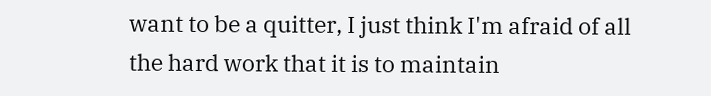want to be a quitter, I just think I'm afraid of all the hard work that it is to maintain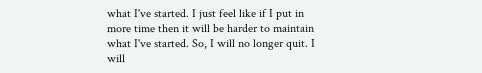what I've started. I just feel like if I put in more time then it will be harder to maintain what I've started. So, I will no longer quit. I will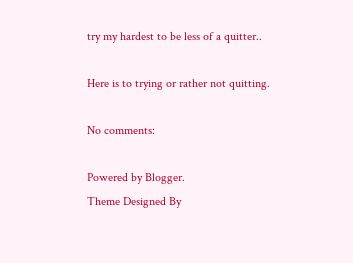try my hardest to be less of a quitter..

Here is to trying or rather not quitting.

No comments:

Powered by Blogger.
Theme Designed By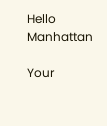Hello Manhattan

Your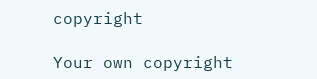copyright

Your own copyright